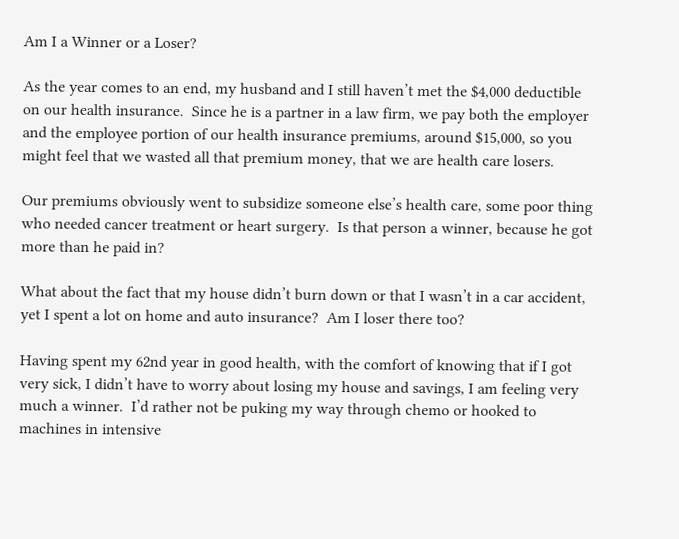Am I a Winner or a Loser?

As the year comes to an end, my husband and I still haven’t met the $4,000 deductible on our health insurance.  Since he is a partner in a law firm, we pay both the employer and the employee portion of our health insurance premiums, around $15,000, so you might feel that we wasted all that premium money, that we are health care losers.

Our premiums obviously went to subsidize someone else’s health care, some poor thing who needed cancer treatment or heart surgery.  Is that person a winner, because he got more than he paid in?

What about the fact that my house didn’t burn down or that I wasn’t in a car accident, yet I spent a lot on home and auto insurance?  Am I loser there too?

Having spent my 62nd year in good health, with the comfort of knowing that if I got very sick, I didn’t have to worry about losing my house and savings, I am feeling very much a winner.  I’d rather not be puking my way through chemo or hooked to machines in intensive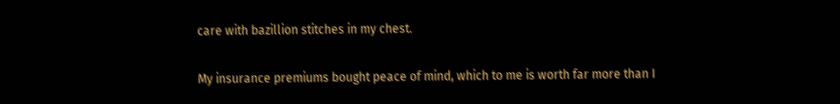care with bazillion stitches in my chest.

My insurance premiums bought peace of mind, which to me is worth far more than I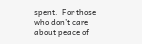spent.  For those who don’t care about peace of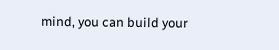mind, you can build your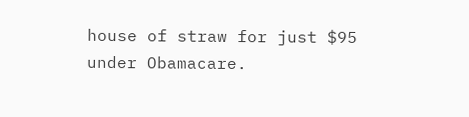house of straw for just $95 under Obamacare.